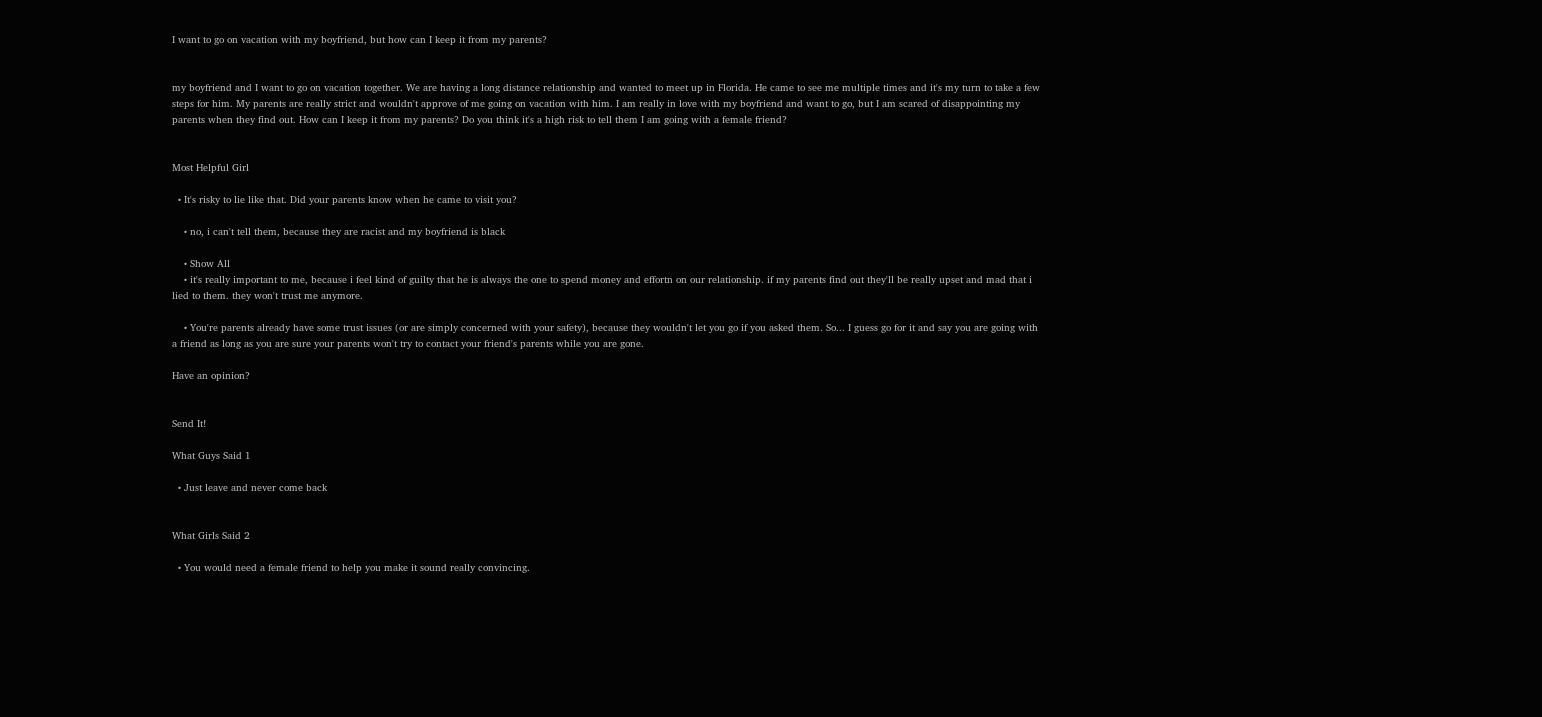I want to go on vacation with my boyfriend, but how can I keep it from my parents?


my boyfriend and I want to go on vacation together. We are having a long distance relationship and wanted to meet up in Florida. He came to see me multiple times and it's my turn to take a few steps for him. My parents are really strict and wouldn't approve of me going on vacation with him. I am really in love with my boyfriend and want to go, but I am scared of disappointing my parents when they find out. How can I keep it from my parents? Do you think it's a high risk to tell them I am going with a female friend?


Most Helpful Girl

  • It's risky to lie like that. Did your parents know when he came to visit you?

    • no, i can't tell them, because they are racist and my boyfriend is black

    • Show All
    • it's really important to me, because i feel kind of guilty that he is always the one to spend money and effortn on our relationship. if my parents find out they'll be really upset and mad that i lied to them. they won't trust me anymore.

    • You're parents already have some trust issues (or are simply concerned with your safety), because they wouldn't let you go if you asked them. So... I guess go for it and say you are going with a friend as long as you are sure your parents won't try to contact your friend's parents while you are gone.

Have an opinion?


Send It!

What Guys Said 1

  • Just leave and never come back


What Girls Said 2

  • You would need a female friend to help you make it sound really convincing.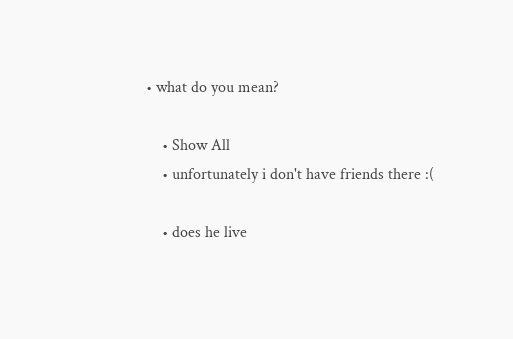• what do you mean?

    • Show All
    • unfortunately i don't have friends there :(

    • does he live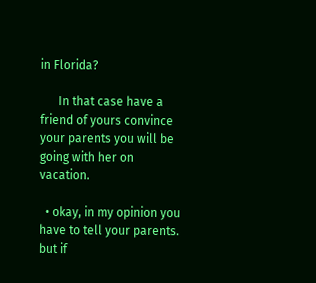in Florida?

      In that case have a friend of yours convince your parents you will be going with her on vacation.

  • okay, in my opinion you have to tell your parents. but if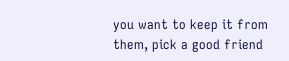you want to keep it from them, pick a good friend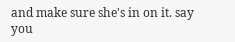and make sure she's in on it. say you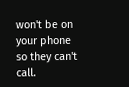won't be on your phone so they can't call.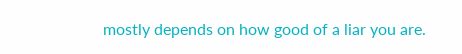mostly depends on how good of a liar you are.